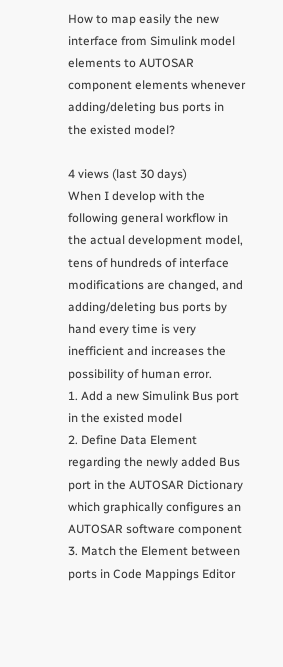How to map easily the new interface from Simulink model elements to AUTOSAR component elements whenever adding/deleting bus ports in the existed model?

4 views (last 30 days)
When I develop with the following general workflow in the actual development model, tens of hundreds of interface modifications are changed, and adding/deleting bus ports by hand every time is very inefficient and increases the possibility of human error.
1. Add a new Simulink Bus port in the existed model
2. Define Data Element regarding the newly added Bus port in the AUTOSAR Dictionary which graphically configures an AUTOSAR software component
3. Match the Element between ports in Code Mappings Editor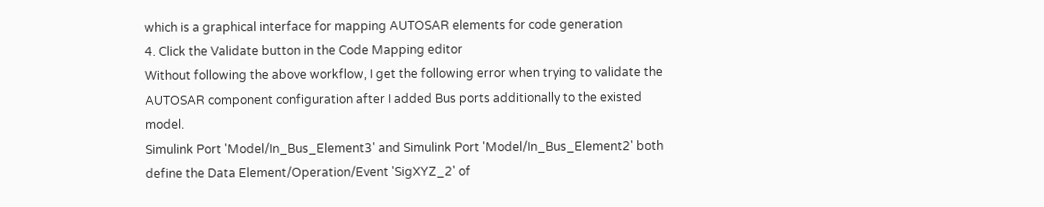which is a graphical interface for mapping AUTOSAR elements for code generation
4. Click the Validate button in the Code Mapping editor
Without following the above workflow, I get the following error when trying to validate the AUTOSAR component configuration after I added Bus ports additionally to the existed model.
Simulink Port 'Model/In_Bus_Element3' and Simulink Port 'Model/In_Bus_Element2' both define the Data Element/Operation/Event 'SigXYZ_2' of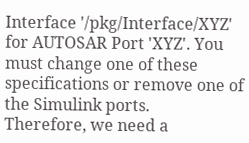Interface '/pkg/Interface/XYZ' for AUTOSAR Port 'XYZ'. You must change one of these specifications or remove one of the Simulink ports.
Therefore, we need a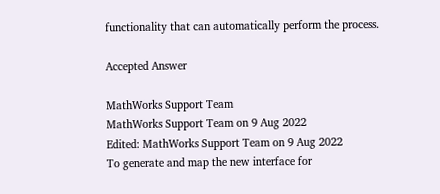functionality that can automatically perform the process.

Accepted Answer

MathWorks Support Team
MathWorks Support Team on 9 Aug 2022
Edited: MathWorks Support Team on 9 Aug 2022
To generate and map the new interface for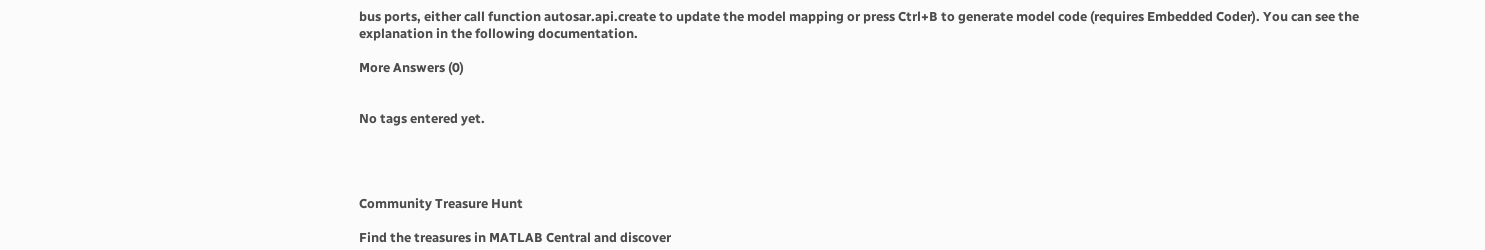bus ports, either call function autosar.api.create to update the model mapping or press Ctrl+B to generate model code (requires Embedded Coder). You can see the explanation in the following documentation.

More Answers (0)


No tags entered yet.




Community Treasure Hunt

Find the treasures in MATLAB Central and discover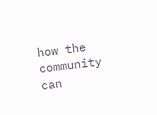how the community can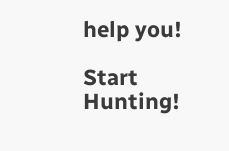help you!

Start Hunting!